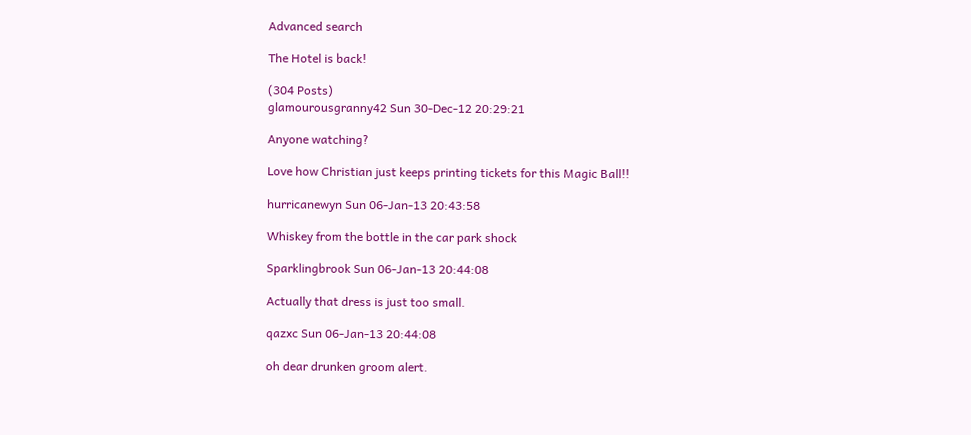Advanced search

The Hotel is back!

(304 Posts)
glamourousgranny42 Sun 30-Dec-12 20:29:21

Anyone watching?

Love how Christian just keeps printing tickets for this Magic Ball!!

hurricanewyn Sun 06-Jan-13 20:43:58

Whiskey from the bottle in the car park shock

Sparklingbrook Sun 06-Jan-13 20:44:08

Actually that dress is just too small.

qazxc Sun 06-Jan-13 20:44:08

oh dear drunken groom alert.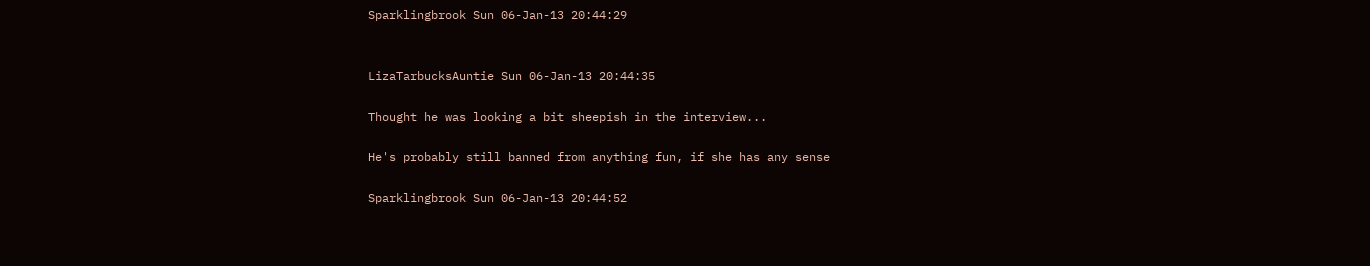Sparklingbrook Sun 06-Jan-13 20:44:29


LizaTarbucksAuntie Sun 06-Jan-13 20:44:35

Thought he was looking a bit sheepish in the interview...

He's probably still banned from anything fun, if she has any sense

Sparklingbrook Sun 06-Jan-13 20:44:52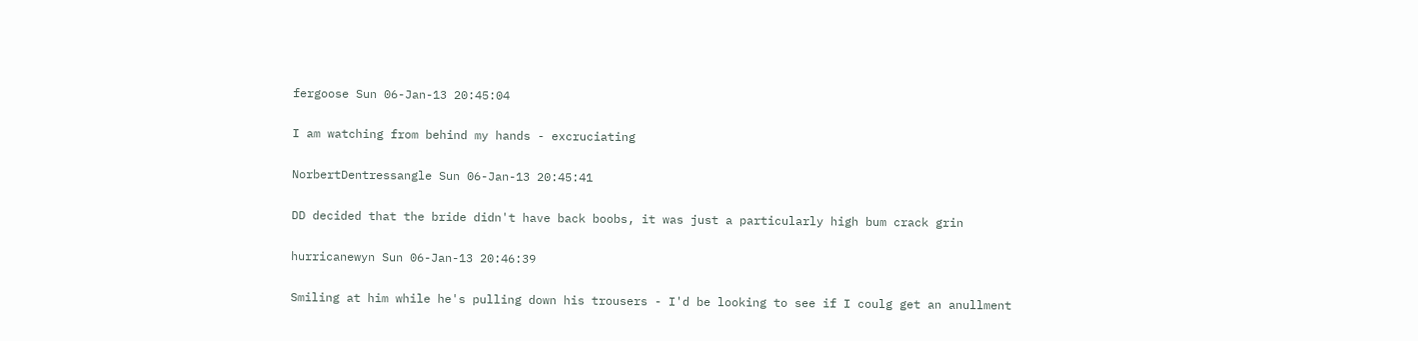fergoose Sun 06-Jan-13 20:45:04

I am watching from behind my hands - excruciating

NorbertDentressangle Sun 06-Jan-13 20:45:41

DD decided that the bride didn't have back boobs, it was just a particularly high bum crack grin

hurricanewyn Sun 06-Jan-13 20:46:39

Smiling at him while he's pulling down his trousers - I'd be looking to see if I coulg get an anullment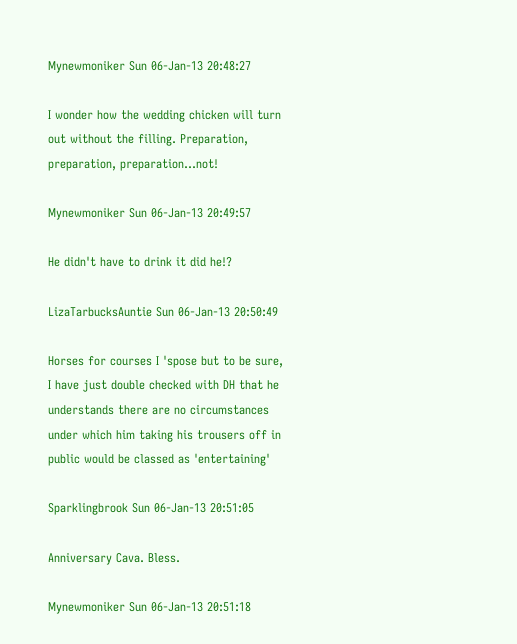Mynewmoniker Sun 06-Jan-13 20:48:27

I wonder how the wedding chicken will turn out without the filling. Preparation, preparation, preparation...not!

Mynewmoniker Sun 06-Jan-13 20:49:57

He didn't have to drink it did he!?

LizaTarbucksAuntie Sun 06-Jan-13 20:50:49

Horses for courses I 'spose but to be sure, I have just double checked with DH that he understands there are no circumstances under which him taking his trousers off in public would be classed as 'entertaining'

Sparklingbrook Sun 06-Jan-13 20:51:05

Anniversary Cava. Bless.

Mynewmoniker Sun 06-Jan-13 20:51:18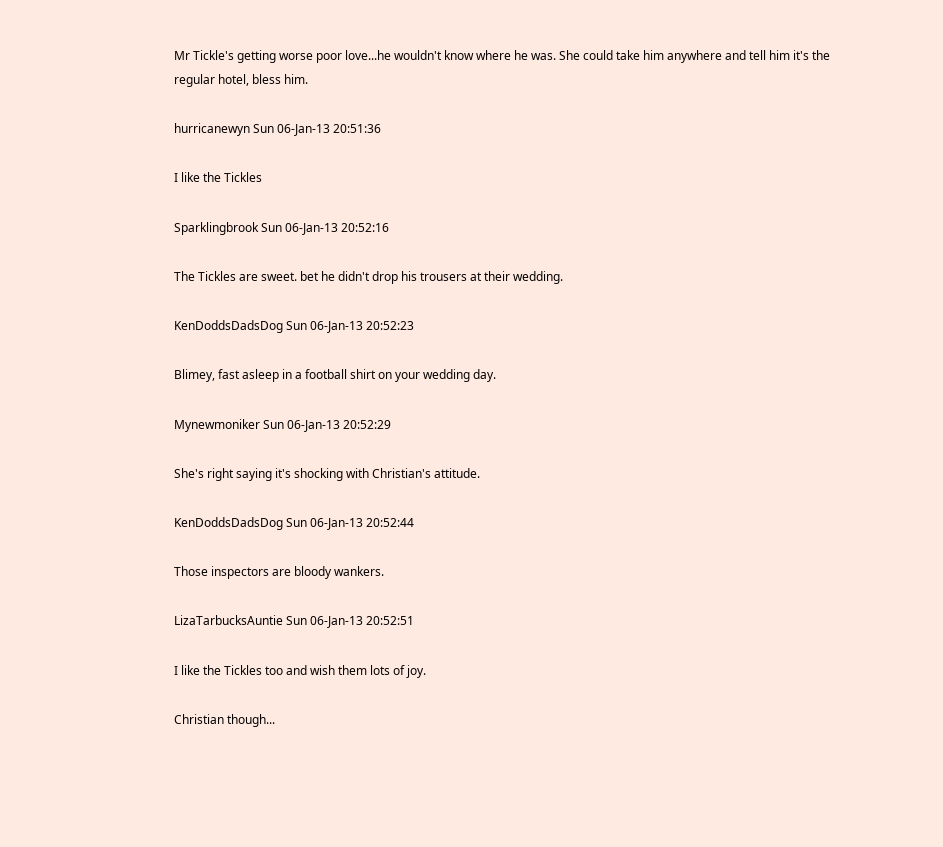Mr Tickle's getting worse poor love...he wouldn't know where he was. She could take him anywhere and tell him it's the regular hotel, bless him.

hurricanewyn Sun 06-Jan-13 20:51:36

I like the Tickles

Sparklingbrook Sun 06-Jan-13 20:52:16

The Tickles are sweet. bet he didn't drop his trousers at their wedding.

KenDoddsDadsDog Sun 06-Jan-13 20:52:23

Blimey, fast asleep in a football shirt on your wedding day.

Mynewmoniker Sun 06-Jan-13 20:52:29

She's right saying it's shocking with Christian's attitude.

KenDoddsDadsDog Sun 06-Jan-13 20:52:44

Those inspectors are bloody wankers.

LizaTarbucksAuntie Sun 06-Jan-13 20:52:51

I like the Tickles too and wish them lots of joy.

Christian though...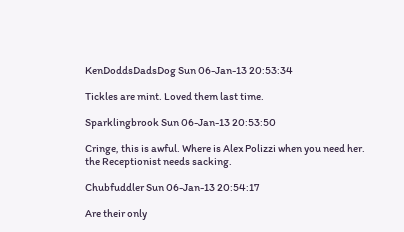KenDoddsDadsDog Sun 06-Jan-13 20:53:34

Tickles are mint. Loved them last time.

Sparklingbrook Sun 06-Jan-13 20:53:50

Cringe, this is awful. Where is Alex Polizzi when you need her. the Receptionist needs sacking.

Chubfuddler Sun 06-Jan-13 20:54:17

Are their only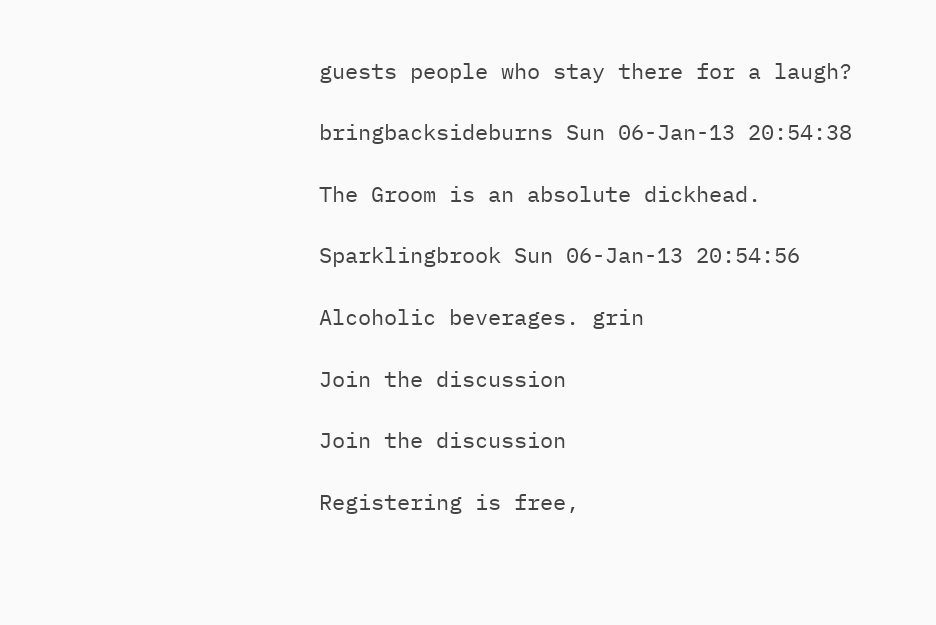guests people who stay there for a laugh?

bringbacksideburns Sun 06-Jan-13 20:54:38

The Groom is an absolute dickhead.

Sparklingbrook Sun 06-Jan-13 20:54:56

Alcoholic beverages. grin

Join the discussion

Join the discussion

Registering is free,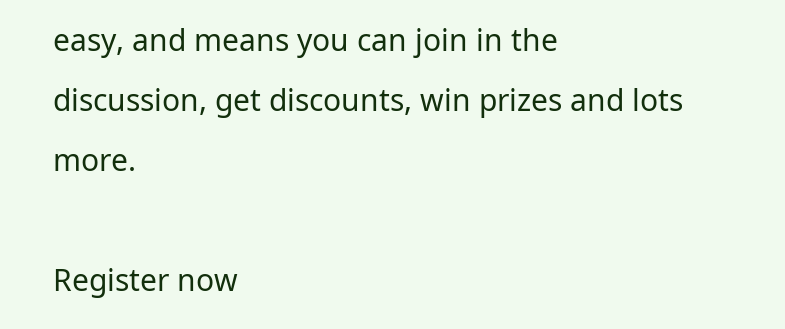easy, and means you can join in the discussion, get discounts, win prizes and lots more.

Register now